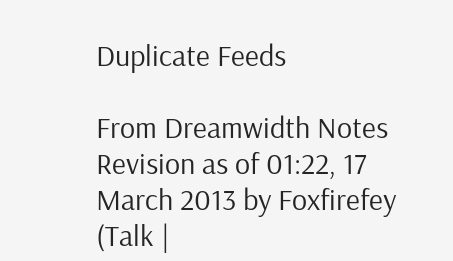Duplicate Feeds

From Dreamwidth Notes
Revision as of 01:22, 17 March 2013 by Foxfirefey (Talk |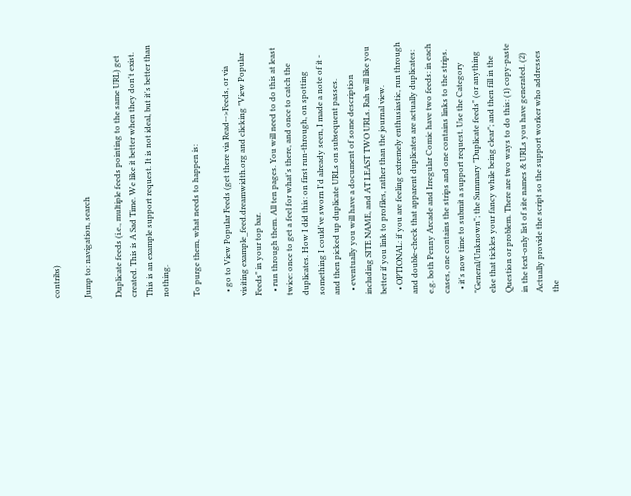contribs)

Jump to: navigation, search

Duplicate feeds (i.e., multiple feeds pointing to the same URL) get created. This is A Sad Time. We like it better when they don't exist. This is an example support request. It is not ideal, but it's better than nothing.

To purge them, what needs to happen is:

  • go to View Popular Feeds (get there via Read-->Feeds, or via visiting example_feed.dreamwidth.org and clicking "View Popular Feeds" in your top bar.
  • run through them. All ten pages. You will need to do this at least twice: once to get a feel for what's there, and once to catch the duplicates. How I did this: on first run-through, on spotting something I could've sworn I'd already seen, I made a note of it - and then picked up duplicate URLs on subsequent passes.
  • eventually you will have a document of some description including SITE NAME, and AT LEAST TWO URLs. Rah will like you better if you link to profiles, rather than the journal view.
  • OPTIONAL: if you are feeling extremely enthusiastic, run through and double-check that apparent duplicates are actually duplicates: e.g. both Penny Arcade and Irregular Comic have two feeds: in each cases, one contains the strips and one contains links to the strips.
  • it's now time to submit a support request. Use the Category "General/Unknown"; the Summary "Duplicate feeds" (or anything else that tickles your fancy while being clear"; and then fill in the Question or problem. There are two ways to do this: (1) copy-paste in the text-only list of site names & URLs you have generated. (2) Actually provide the script so the support worker who addresses the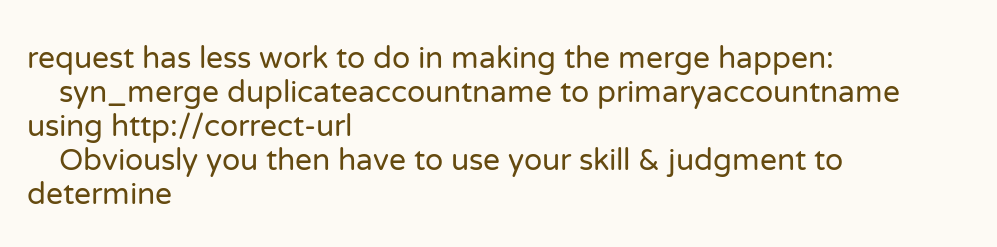request has less work to do in making the merge happen:
    syn_merge duplicateaccountname to primaryaccountname using http://correct-url
    Obviously you then have to use your skill & judgment to determine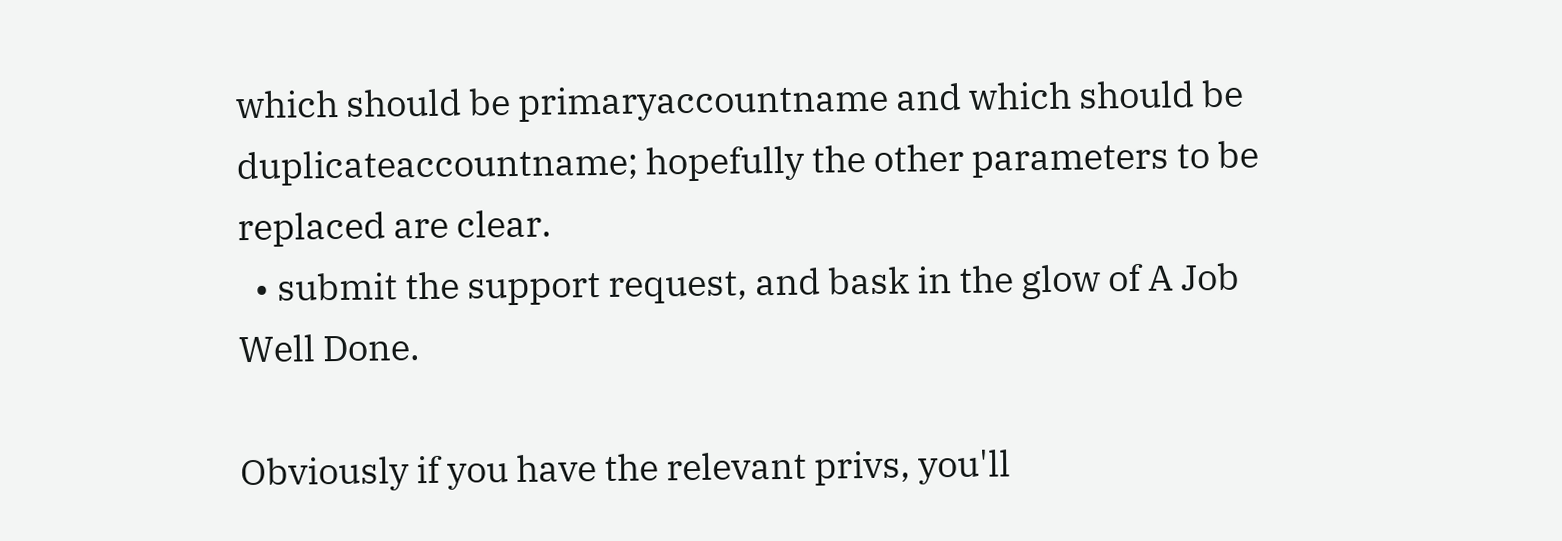which should be primaryaccountname and which should be duplicateaccountname; hopefully the other parameters to be replaced are clear.
  • submit the support request, and bask in the glow of A Job Well Done.

Obviously if you have the relevant privs, you'll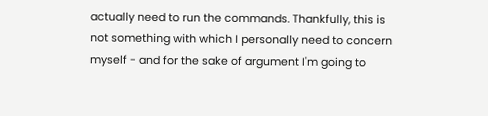actually need to run the commands. Thankfully, this is not something with which I personally need to concern myself - and for the sake of argument I'm going to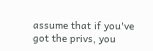assume that if you've got the privs, you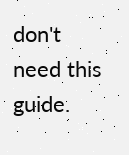don't need this guide.